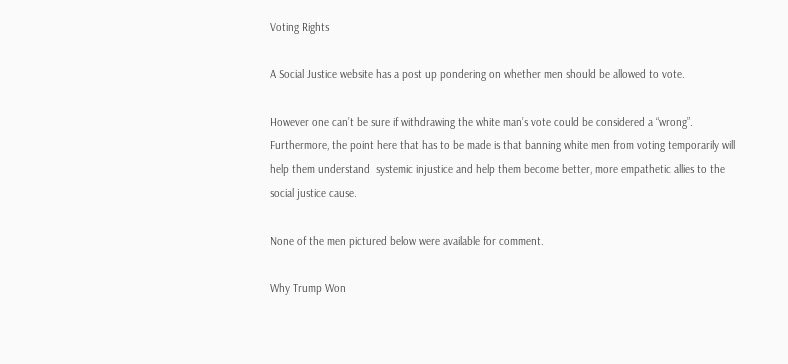Voting Rights

A Social Justice website has a post up pondering on whether men should be allowed to vote.

However one can’t be sure if withdrawing the white man’s vote could be considered a “wrong”. Furthermore, the point here that has to be made is that banning white men from voting temporarily will help them understand  systemic injustice and help them become better, more empathetic allies to the social justice cause.

None of the men pictured below were available for comment.

Why Trump Won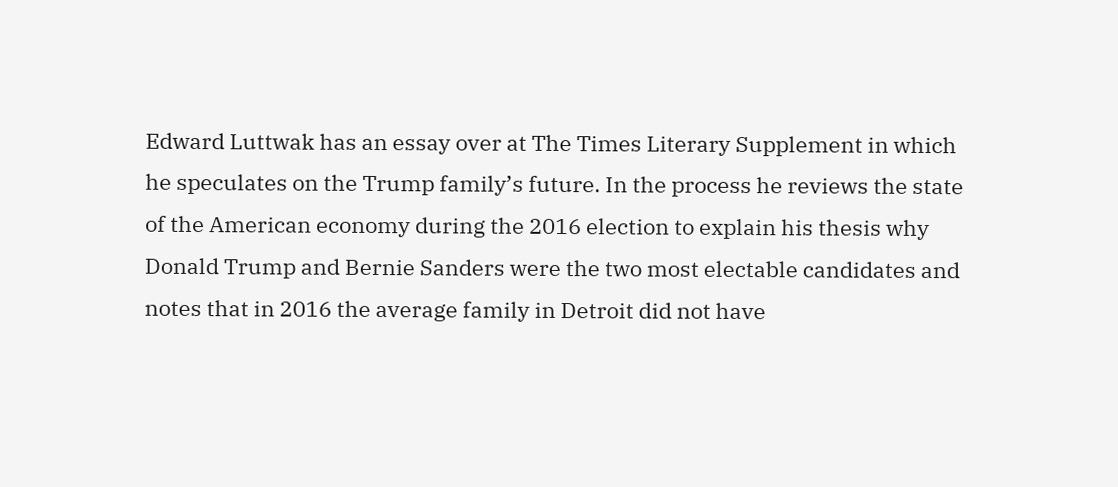Edward Luttwak has an essay over at The Times Literary Supplement in which he speculates on the Trump family’s future. In the process he reviews the state of the American economy during the 2016 election to explain his thesis why Donald Trump and Bernie Sanders were the two most electable candidates and notes that in 2016 the average family in Detroit did not have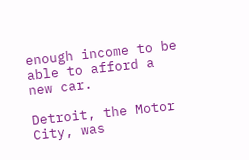enough income to be able to afford a new car.

Detroit, the Motor City, was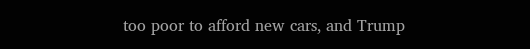too poor to afford new cars, and Trump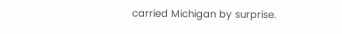carried Michigan by surprise.